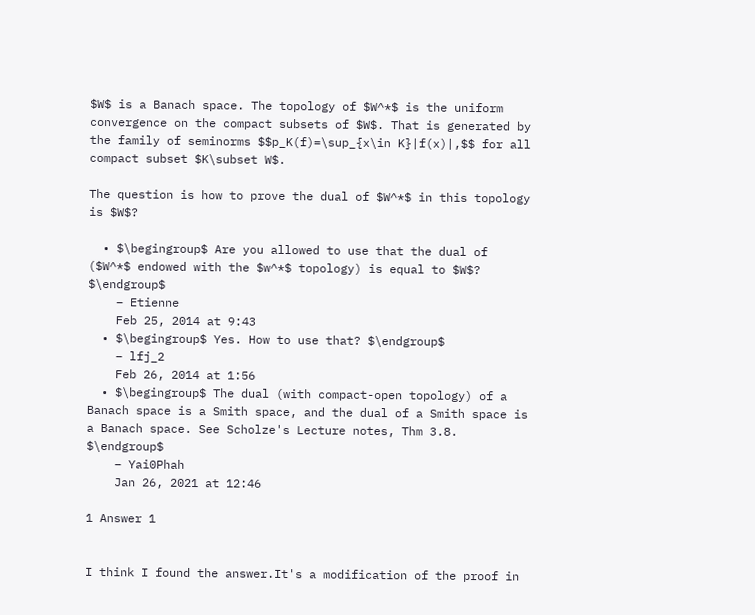$W$ is a Banach space. The topology of $W^*$ is the uniform convergence on the compact subsets of $W$. That is generated by the family of seminorms $$p_K(f)=\sup_{x\in K}|f(x)|,$$ for all compact subset $K\subset W$.

The question is how to prove the dual of $W^*$ in this topology is $W$?

  • $\begingroup$ Are you allowed to use that the dual of ($W^*$ endowed with the $w^*$ topology) is equal to $W$? $\endgroup$
    – Etienne
    Feb 25, 2014 at 9:43
  • $\begingroup$ Yes. How to use that? $\endgroup$
    – lfj_2
    Feb 26, 2014 at 1:56
  • $\begingroup$ The dual (with compact-open topology) of a Banach space is a Smith space, and the dual of a Smith space is a Banach space. See Scholze's Lecture notes, Thm 3.8. $\endgroup$
    – Yai0Phah
    Jan 26, 2021 at 12:46

1 Answer 1


I think I found the answer.It's a modification of the proof in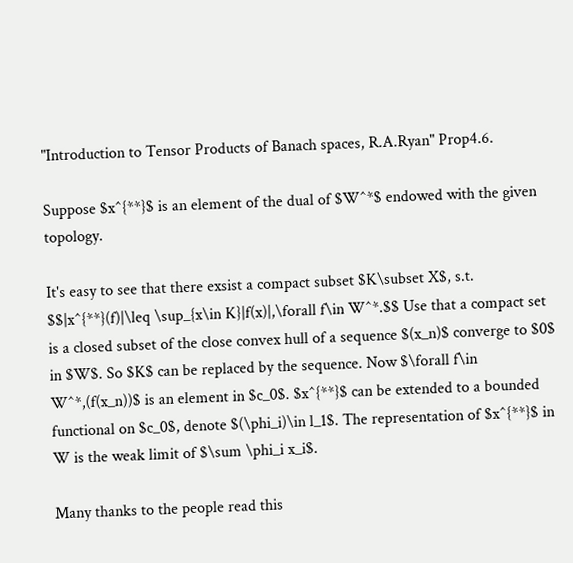"Introduction to Tensor Products of Banach spaces, R.A.Ryan" Prop4.6.

Suppose $x^{**}$ is an element of the dual of $W^*$ endowed with the given topology.

It's easy to see that there exsist a compact subset $K\subset X$, s.t. $$|x^{**}(f)|\leq \sup_{x\in K}|f(x)|,\forall f\in W^*.$$ Use that a compact set is a closed subset of the close convex hull of a sequence $(x_n)$ converge to $0$ in $W$. So $K$ can be replaced by the sequence. Now $\forall f\in W^*,(f(x_n))$ is an element in $c_0$. $x^{**}$ can be extended to a bounded functional on $c_0$, denote $(\phi_i)\in l_1$. The representation of $x^{**}$ in W is the weak limit of $\sum \phi_i x_i$.

Many thanks to the people read this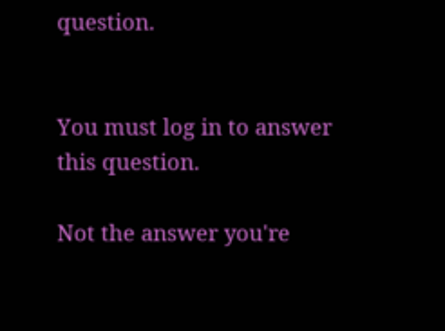question.


You must log in to answer this question.

Not the answer you're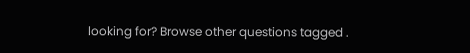looking for? Browse other questions tagged .